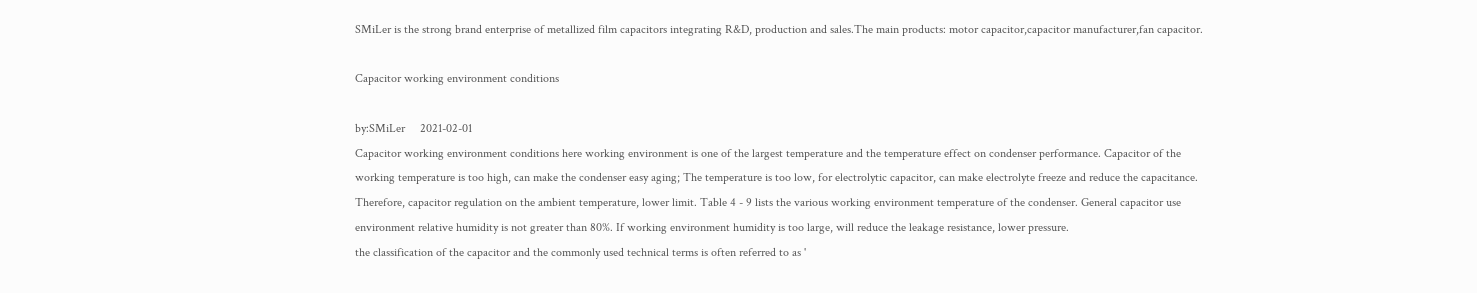SMiLer is the strong brand enterprise of metallized film capacitors integrating R&D, production and sales.The main products: motor capacitor,capacitor manufacturer,fan capacitor.

Capacitor working environment conditions

by:SMiLer     2021-02-01
Capacitor working environment conditions here working environment is one of the largest temperature and the temperature effect on condenser performance. Capacitor of the working temperature is too high, can make the condenser easy aging; The temperature is too low, for electrolytic capacitor, can make electrolyte freeze and reduce the capacitance. Therefore, capacitor regulation on the ambient temperature, lower limit. Table 4 - 9 lists the various working environment temperature of the condenser. General capacitor use environment relative humidity is not greater than 80%. If working environment humidity is too large, will reduce the leakage resistance, lower pressure.
the classification of the capacitor and the commonly used technical terms is often referred to as '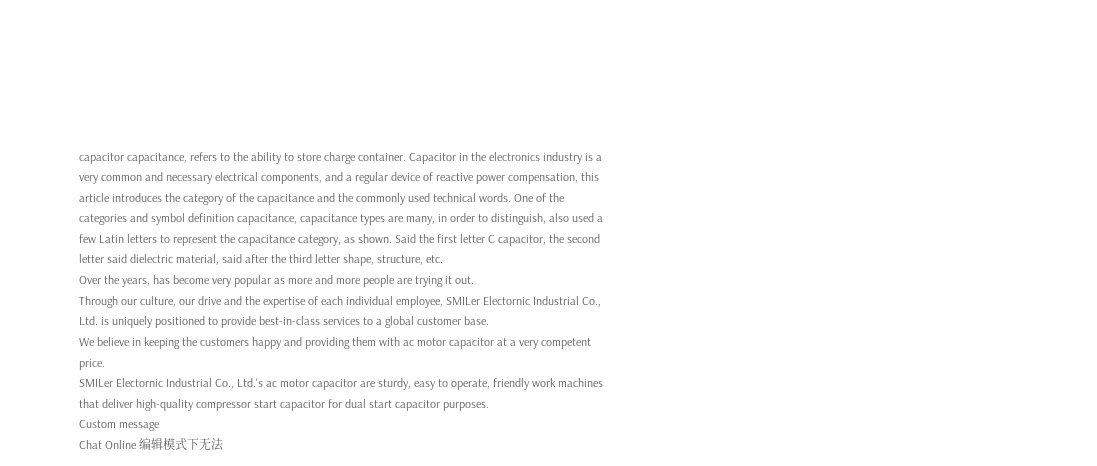capacitor capacitance, refers to the ability to store charge container. Capacitor in the electronics industry is a very common and necessary electrical components, and a regular device of reactive power compensation, this article introduces the category of the capacitance and the commonly used technical words. One of the categories and symbol definition capacitance, capacitance types are many, in order to distinguish, also used a few Latin letters to represent the capacitance category, as shown. Said the first letter C capacitor, the second letter said dielectric material, said after the third letter shape, structure, etc.
Over the years, has become very popular as more and more people are trying it out.
Through our culture, our drive and the expertise of each individual employee, SMILer Electornic Industrial Co., Ltd. is uniquely positioned to provide best-in-class services to a global customer base.
We believe in keeping the customers happy and providing them with ac motor capacitor at a very competent price.
SMILer Electornic Industrial Co., Ltd.'s ac motor capacitor are sturdy, easy to operate, friendly work machines that deliver high-quality compressor start capacitor for dual start capacitor purposes.
Custom message
Chat Online 编辑模式下无法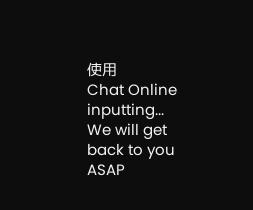使用
Chat Online inputting...
We will get back to you ASAP